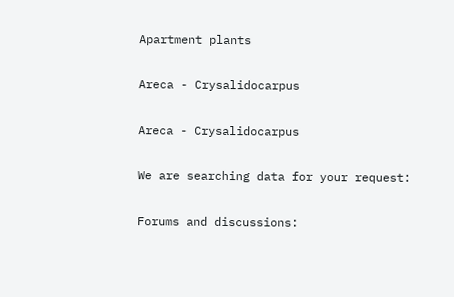Apartment plants

Areca - Crysalidocarpus

Areca - Crysalidocarpus

We are searching data for your request:

Forums and discussions: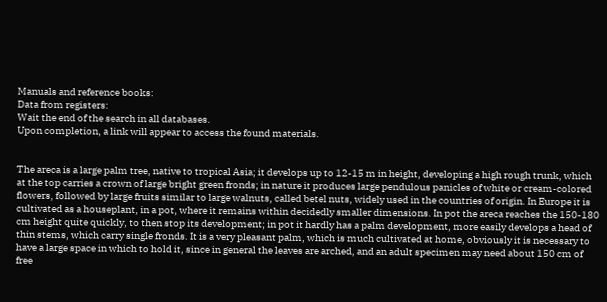Manuals and reference books:
Data from registers:
Wait the end of the search in all databases.
Upon completion, a link will appear to access the found materials.


The areca is a large palm tree, native to tropical Asia; it develops up to 12-15 m in height, developing a high rough trunk, which at the top carries a crown of large bright green fronds; in nature it produces large pendulous panicles of white or cream-colored flowers, followed by large fruits similar to large walnuts, called betel nuts, widely used in the countries of origin. In Europe it is cultivated as a houseplant, in a pot, where it remains within decidedly smaller dimensions. In pot the areca reaches the 150-180 cm height quite quickly, to then stop its development; in pot it hardly has a palm development, more easily develops a head of thin stems, which carry single fronds. It is a very pleasant palm, which is much cultivated at home, obviously it is necessary to have a large space in which to hold it, since in general the leaves are arched, and an adult specimen may need about 150 cm of free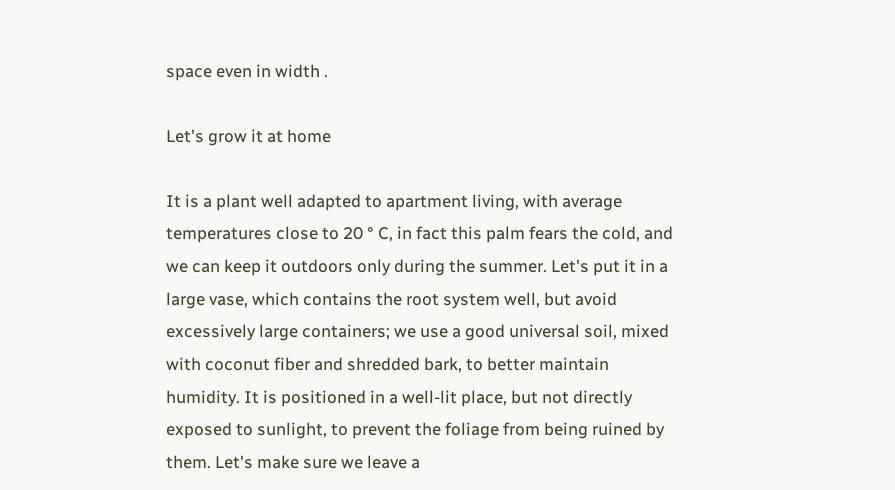space even in width .

Let's grow it at home

It is a plant well adapted to apartment living, with average temperatures close to 20 ° C, in fact this palm fears the cold, and we can keep it outdoors only during the summer. Let's put it in a large vase, which contains the root system well, but avoid excessively large containers; we use a good universal soil, mixed with coconut fiber and shredded bark, to better maintain humidity. It is positioned in a well-lit place, but not directly exposed to sunlight, to prevent the foliage from being ruined by them. Let's make sure we leave a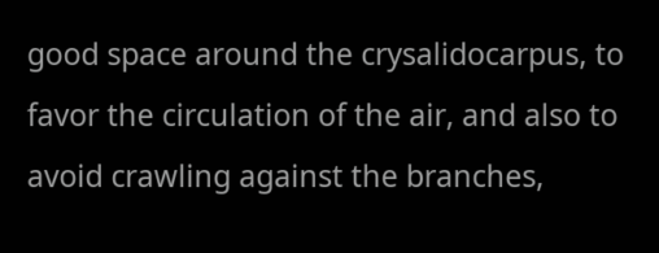good space around the crysalidocarpus, to favor the circulation of the air, and also to avoid crawling against the branches,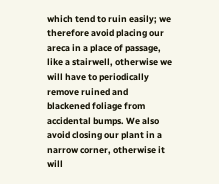which tend to ruin easily; we therefore avoid placing our areca in a place of passage, like a stairwell, otherwise we will have to periodically remove ruined and blackened foliage from accidental bumps. We also avoid closing our plant in a narrow corner, otherwise it will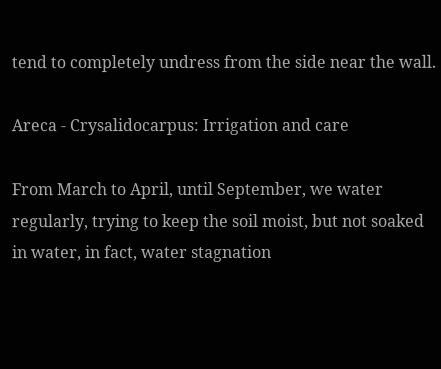tend to completely undress from the side near the wall.

Areca - Crysalidocarpus: Irrigation and care

From March to April, until September, we water regularly, trying to keep the soil moist, but not soaked in water, in fact, water stagnation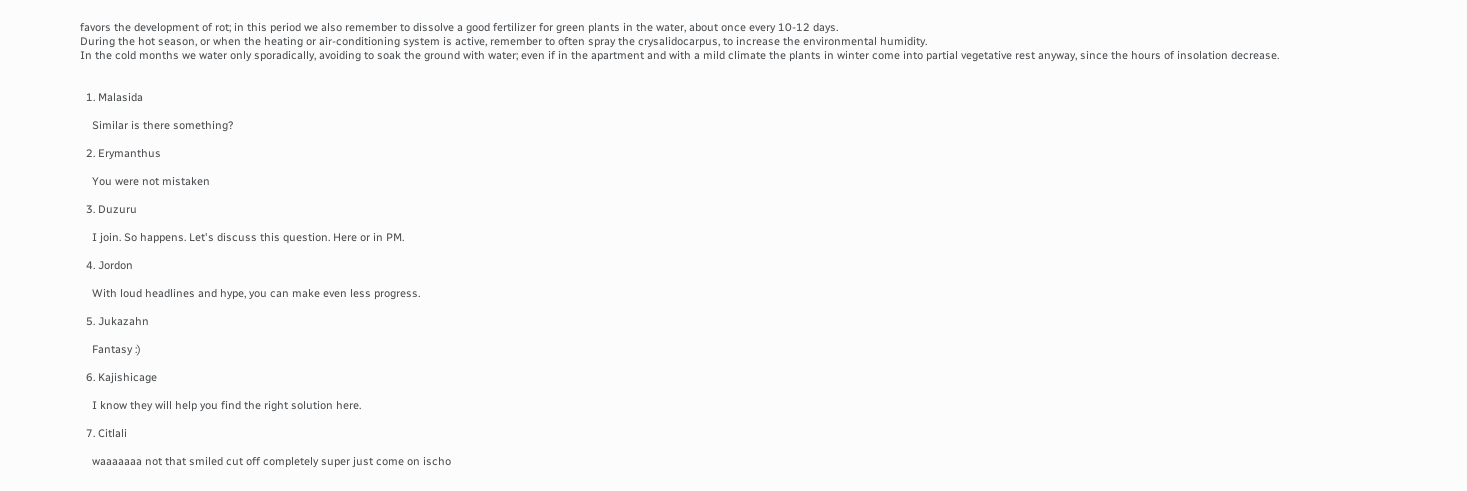favors the development of rot; in this period we also remember to dissolve a good fertilizer for green plants in the water, about once every 10-12 days.
During the hot season, or when the heating or air-conditioning system is active, remember to often spray the crysalidocarpus, to increase the environmental humidity.
In the cold months we water only sporadically, avoiding to soak the ground with water; even if in the apartment and with a mild climate the plants in winter come into partial vegetative rest anyway, since the hours of insolation decrease.


  1. Malasida

    Similar is there something?

  2. Erymanthus

    You were not mistaken

  3. Duzuru

    I join. So happens. Let's discuss this question. Here or in PM.

  4. Jordon

    With loud headlines and hype, you can make even less progress.

  5. Jukazahn

    Fantasy :)

  6. Kajishicage

    I know they will help you find the right solution here.

  7. Citlali

    waaaaaaa not that smiled cut off completely super just come on ischo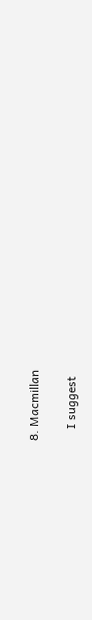8. Macmillan

    I suggest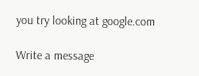you try looking at google.com

Write a message